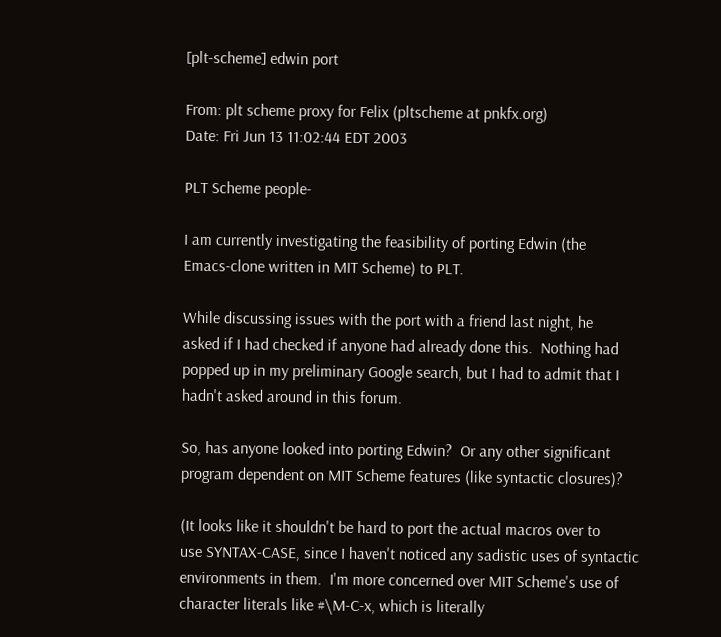[plt-scheme] edwin port

From: plt scheme proxy for Felix (pltscheme at pnkfx.org)
Date: Fri Jun 13 11:02:44 EDT 2003

PLT Scheme people-

I am currently investigating the feasibility of porting Edwin (the
Emacs-clone written in MIT Scheme) to PLT.

While discussing issues with the port with a friend last night, he
asked if I had checked if anyone had already done this.  Nothing had
popped up in my preliminary Google search, but I had to admit that I
hadn't asked around in this forum.

So, has anyone looked into porting Edwin?  Or any other significant
program dependent on MIT Scheme features (like syntactic closures)?

(It looks like it shouldn't be hard to port the actual macros over to
use SYNTAX-CASE, since I haven't noticed any sadistic uses of syntactic
environments in them.  I'm more concerned over MIT Scheme's use of
character literals like #\M-C-x, which is literally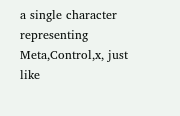a single character
representing Meta,Control,x, just like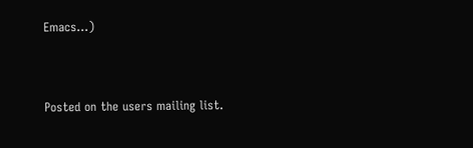Emacs...)


Posted on the users mailing list.